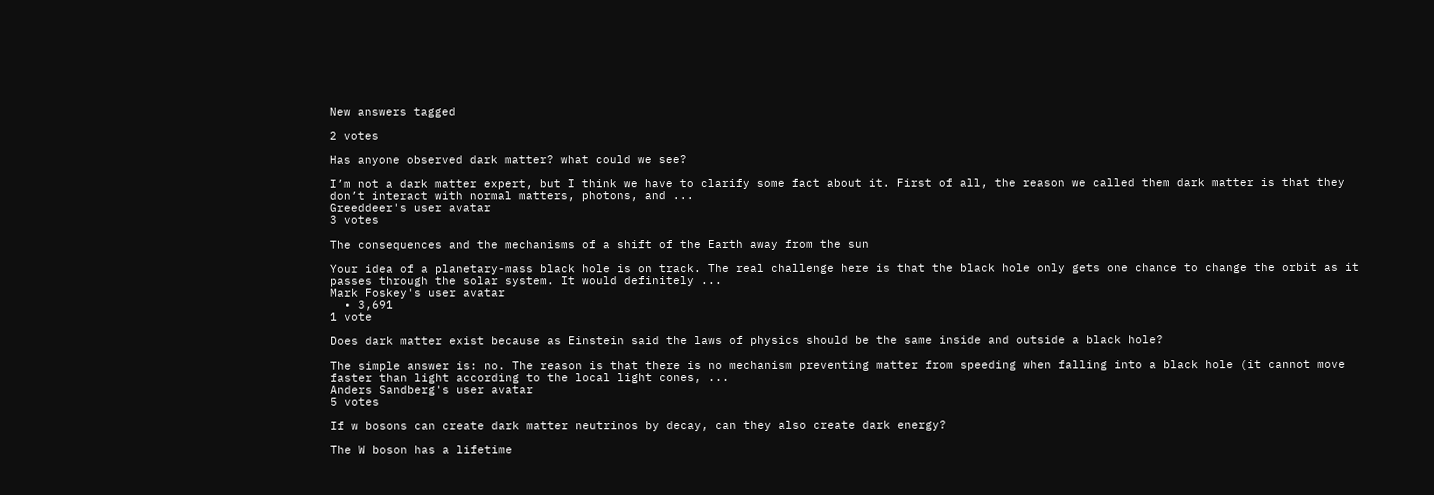New answers tagged

2 votes

Has anyone observed dark matter? what could we see?

I’m not a dark matter expert, but I think we have to clarify some fact about it. First of all, the reason we called them dark matter is that they don’t interact with normal matters, photons, and ...
Greeddeer's user avatar
3 votes

The consequences and the mechanisms of a shift of the Earth away from the sun

Your idea of a planetary-mass black hole is on track. The real challenge here is that the black hole only gets one chance to change the orbit as it passes through the solar system. It would definitely ...
Mark Foskey's user avatar
  • 3,691
1 vote

Does dark matter exist because as Einstein said the laws of physics should be the same inside and outside a black hole?

The simple answer is: no. The reason is that there is no mechanism preventing matter from speeding when falling into a black hole (it cannot move faster than light according to the local light cones, ...
Anders Sandberg's user avatar
5 votes

If w bosons can create dark matter neutrinos by decay, can they also create dark energy?

The W boson has a lifetime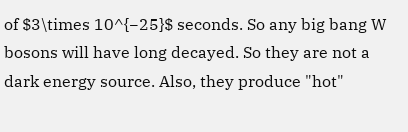of $3\times 10^{−25}$ seconds. So any big bang W bosons will have long decayed. So they are not a dark energy source. Also, they produce "hot"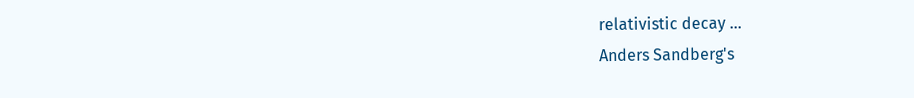relativistic decay ...
Anders Sandberg's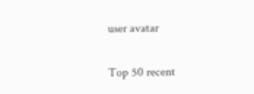user avatar

Top 50 recent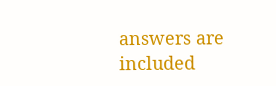answers are included